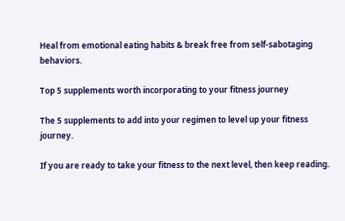Heal from emotional eating habits & break free from self-sabotaging behaviors.

Top 5 supplements worth incorporating to your fitness journey

The 5 supplements to add into your regimen to level up your fitness journey.

If you are ready to take your fitness to the next level, then keep reading.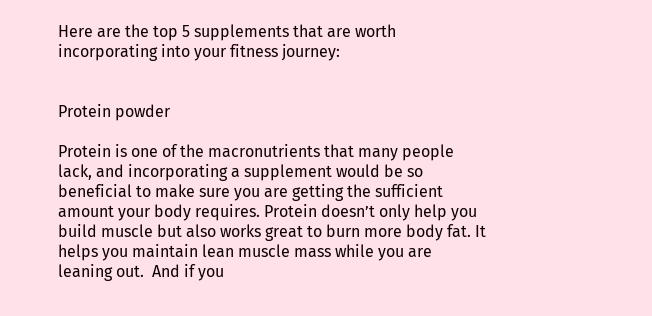Here are the top 5 supplements that are worth incorporating into your fitness journey:


Protein powder

Protein is one of the macronutrients that many people lack, and incorporating a supplement would be so beneficial to make sure you are getting the sufficient amount your body requires. Protein doesn’t only help you build muscle but also works great to burn more body fat. It helps you maintain lean muscle mass while you are leaning out.  And if you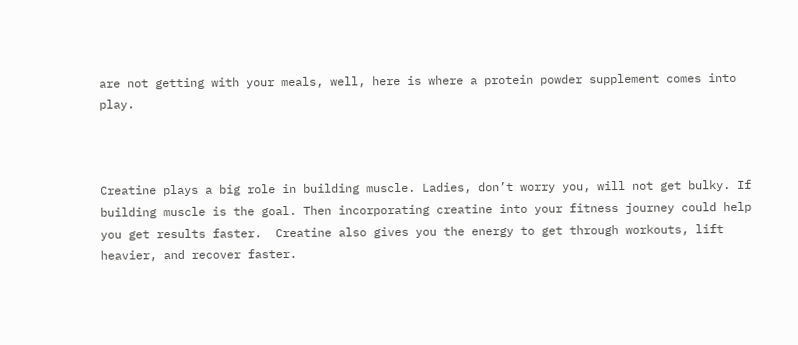are not getting with your meals, well, here is where a protein powder supplement comes into play.



Creatine plays a big role in building muscle. Ladies, don’t worry you, will not get bulky. If building muscle is the goal. Then incorporating creatine into your fitness journey could help you get results faster.  Creatine also gives you the energy to get through workouts, lift heavier, and recover faster.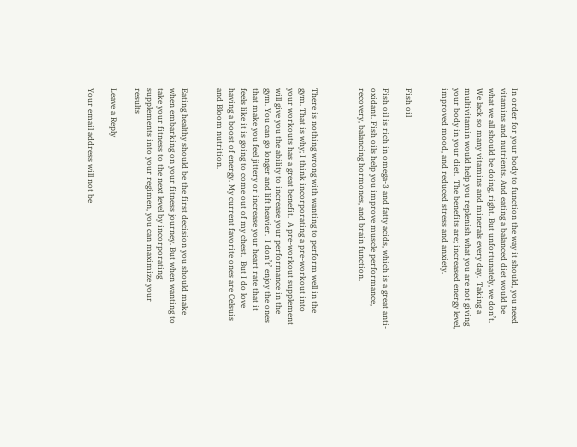In order for your body to function the way it should, you need vitamins and nutrients. And eating a balanced diet would be what we all should be doing, right. But unfortunately, we don’t. We lack so many vitamins and minerals every day.  Taking a multivitamin would help you replenish what you are not giving your body in your diet.  The benefits are; increased energy level, improved mood, and reduced stress and anxiety.


Fish oil

Fish oil is rich in omega-3 and fatty acids, which is a great anti-oxidant. Fish oils help you improve muscle performance, recovery, balancing hormones, and brain function.



There is nothing wrong with wanting to perform well in the gym. That is why; I think incorporating a pre-workout into your workouts has a great benefit.  A pre-workout supplement will give you the ability to increase your performance in the gym. You can go longer and lift heavier.  I don’t’ enjoy the ones that make you feel jittery or increase your heart rate that it feels like it is going to come out of my chest.  But I do love having a boost of energy. My current favorite ones are Celsuis and Bloom nutrition.


Eating healthy should be the first decision you should make when embarking on your fitness journey. But when wanting to take your fitness to the next level by incorporating supplements into your regimen, you can maximize your results

Leave a Reply

Your email address will not be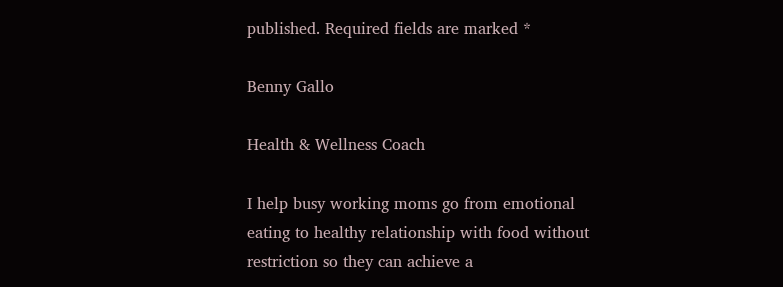published. Required fields are marked *

Benny Gallo

Health & Wellness Coach

I help busy working moms go from emotional eating to healthy relationship with food without restriction so they can achieve a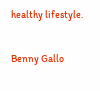healthy lifestyle.

Benny Gallo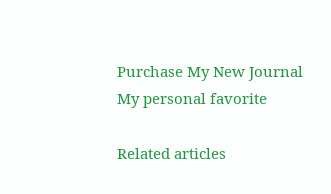Purchase My New Journal
My personal favorite

Related articles